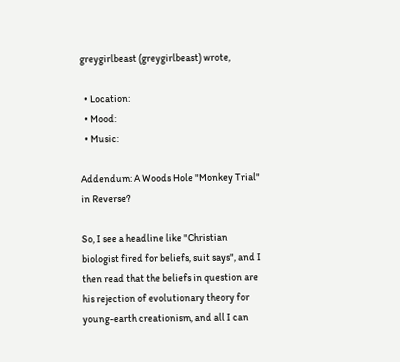greygirlbeast (greygirlbeast) wrote,

  • Location:
  • Mood:
  • Music:

Addendum: A Woods Hole "Monkey Trial" in Reverse?

So, I see a headline like "Christian biologist fired for beliefs, suit says", and I then read that the beliefs in question are his rejection of evolutionary theory for young-earth creationism, and all I can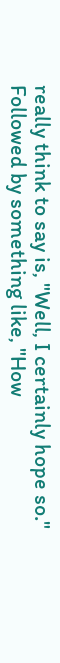really think to say is, "Well, I certainly hope so." Followed by something like, "How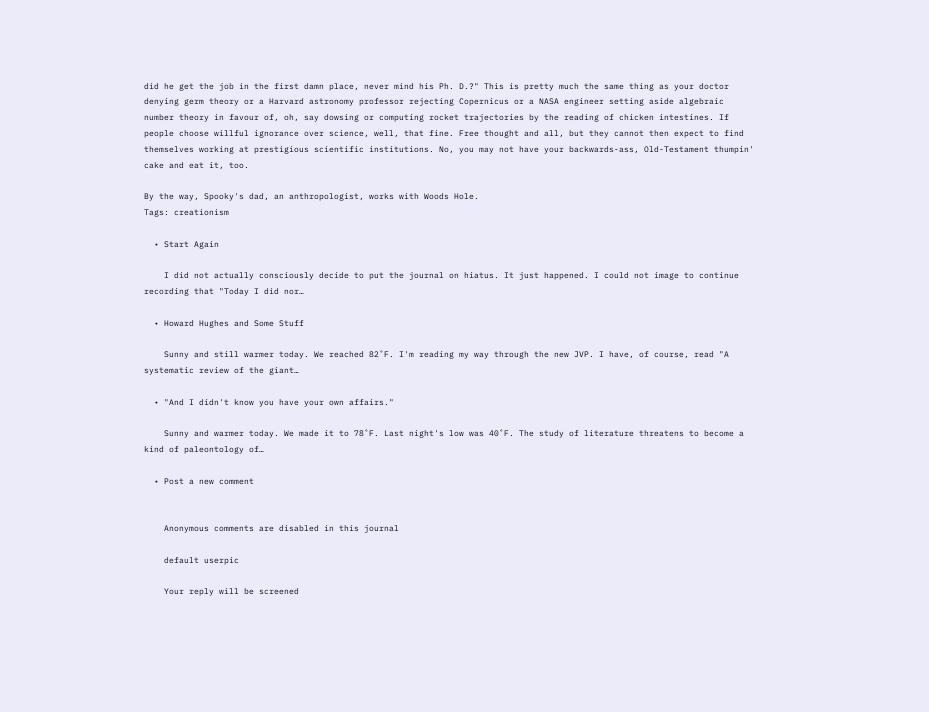did he get the job in the first damn place, never mind his Ph. D.?" This is pretty much the same thing as your doctor denying germ theory or a Harvard astronomy professor rejecting Copernicus or a NASA engineer setting aside algebraic number theory in favour of, oh, say dowsing or computing rocket trajectories by the reading of chicken intestines. If people choose willful ignorance over science, well, that fine. Free thought and all, but they cannot then expect to find themselves working at prestigious scientific institutions. No, you may not have your backwards-ass, Old-Testament thumpin' cake and eat it, too.

By the way, Spooky's dad, an anthropologist, works with Woods Hole.
Tags: creationism

  • Start Again

    I did not actually consciously decide to put the journal on hiatus. It just happened. I could not image to continue recording that "Today I did nor…

  • Howard Hughes and Some Stuff

    Sunny and still warmer today. We reached 82˚F. I'm reading my way through the new JVP. I have, of course, read "A systematic review of the giant…

  • "And I didn't know you have your own affairs."

    Sunny and warmer today. We made it to 78˚F. Last night's low was 40˚F. The study of literature threatens to become a kind of paleontology of…

  • Post a new comment


    Anonymous comments are disabled in this journal

    default userpic

    Your reply will be screened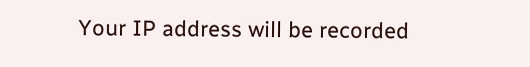Your IP address will be recorded